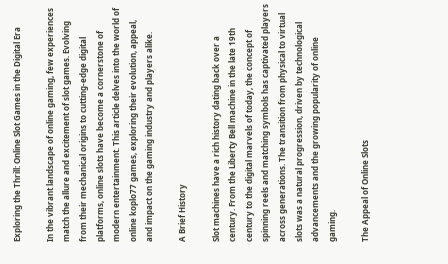Exploring the Thrill: Online Slot Games in the Digital Era

In the vibrant landscape of online gaming, few experiences match the allure and excitement of slot games. Evolving from their mechanical origins to cutting-edge digital platforms, online slots have become a cornerstone of modern entertainment. This article delves into the world of online koplo77 games, exploring their evolution, appeal, and impact on the gaming industry and players alike.

A Brief History

Slot machines have a rich history dating back over a century. From the Liberty Bell machine in the late 19th century to the digital marvels of today, the concept of spinning reels and matching symbols has captivated players across generations. The transition from physical to virtual slots was a natural progression, driven by technological advancements and the growing popularity of online gaming.

The Appeal of Online Slots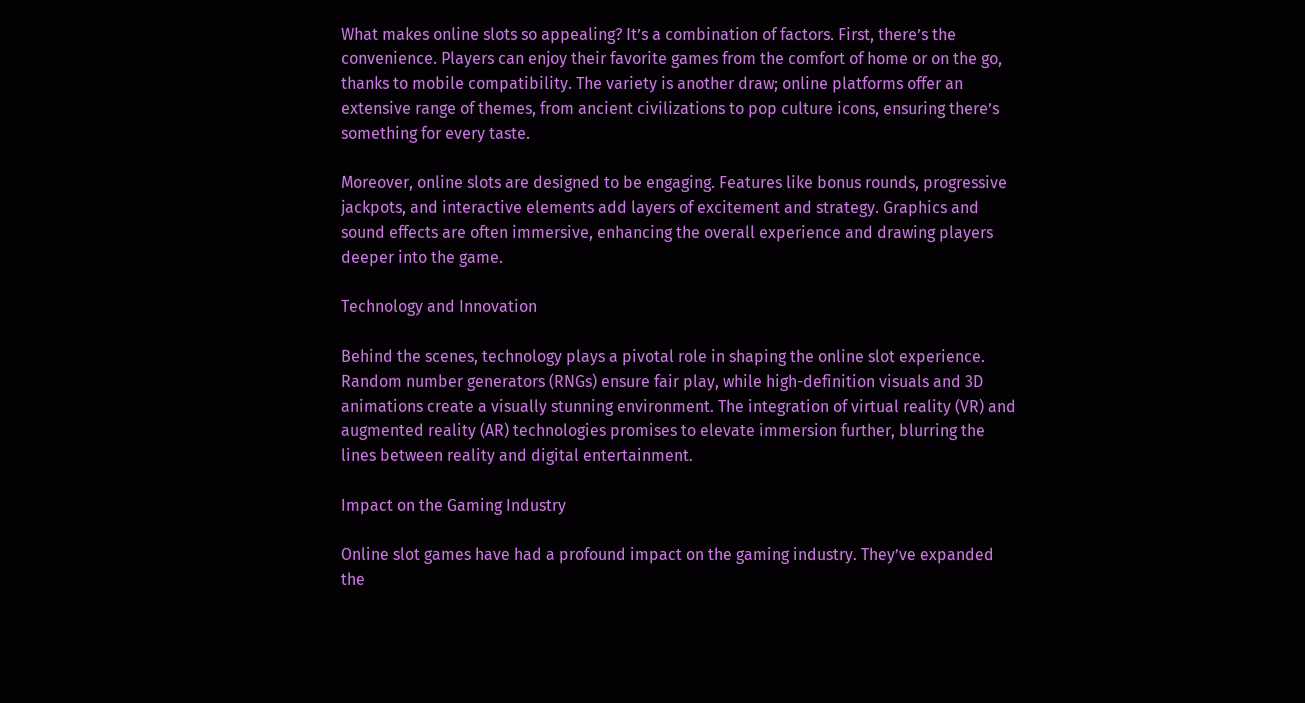What makes online slots so appealing? It’s a combination of factors. First, there’s the convenience. Players can enjoy their favorite games from the comfort of home or on the go, thanks to mobile compatibility. The variety is another draw; online platforms offer an extensive range of themes, from ancient civilizations to pop culture icons, ensuring there’s something for every taste.

Moreover, online slots are designed to be engaging. Features like bonus rounds, progressive jackpots, and interactive elements add layers of excitement and strategy. Graphics and sound effects are often immersive, enhancing the overall experience and drawing players deeper into the game.

Technology and Innovation

Behind the scenes, technology plays a pivotal role in shaping the online slot experience. Random number generators (RNGs) ensure fair play, while high-definition visuals and 3D animations create a visually stunning environment. The integration of virtual reality (VR) and augmented reality (AR) technologies promises to elevate immersion further, blurring the lines between reality and digital entertainment.

Impact on the Gaming Industry

Online slot games have had a profound impact on the gaming industry. They’ve expanded the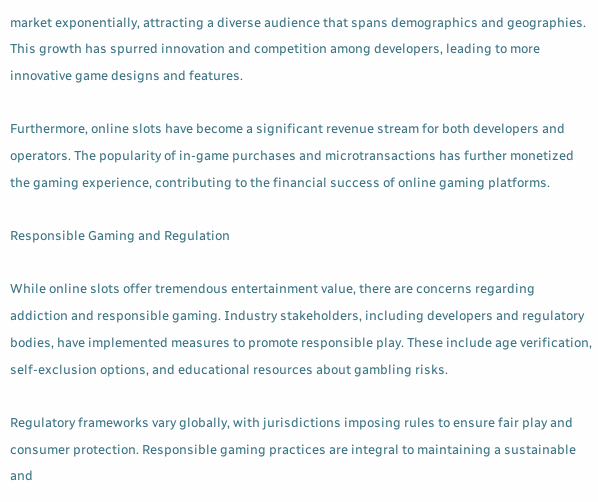market exponentially, attracting a diverse audience that spans demographics and geographies. This growth has spurred innovation and competition among developers, leading to more innovative game designs and features.

Furthermore, online slots have become a significant revenue stream for both developers and operators. The popularity of in-game purchases and microtransactions has further monetized the gaming experience, contributing to the financial success of online gaming platforms.

Responsible Gaming and Regulation

While online slots offer tremendous entertainment value, there are concerns regarding addiction and responsible gaming. Industry stakeholders, including developers and regulatory bodies, have implemented measures to promote responsible play. These include age verification, self-exclusion options, and educational resources about gambling risks.

Regulatory frameworks vary globally, with jurisdictions imposing rules to ensure fair play and consumer protection. Responsible gaming practices are integral to maintaining a sustainable and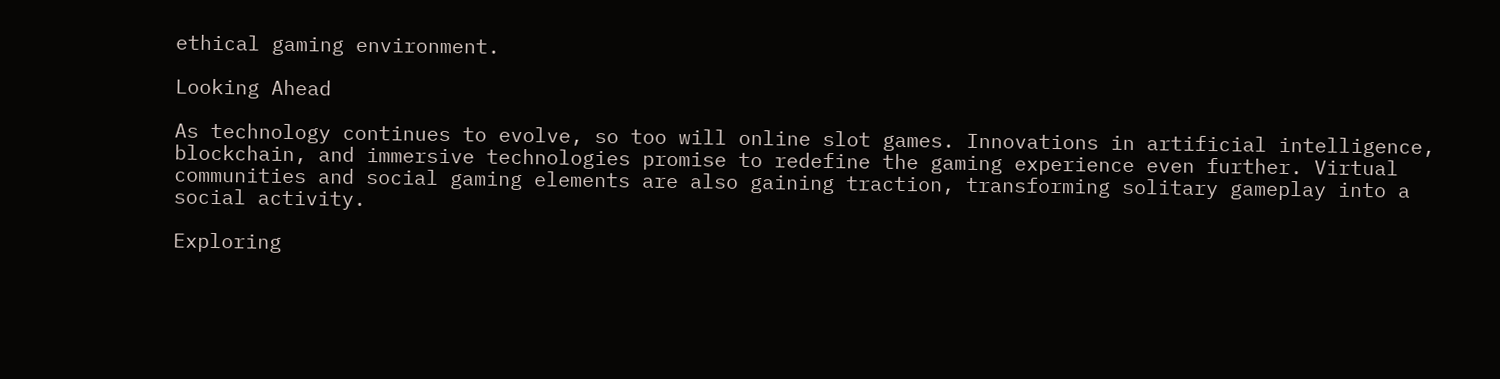ethical gaming environment.

Looking Ahead

As technology continues to evolve, so too will online slot games. Innovations in artificial intelligence, blockchain, and immersive technologies promise to redefine the gaming experience even further. Virtual communities and social gaming elements are also gaining traction, transforming solitary gameplay into a social activity.

Exploring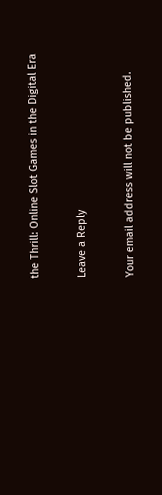the Thrill: Online Slot Games in the Digital Era

Leave a Reply

Your email address will not be published.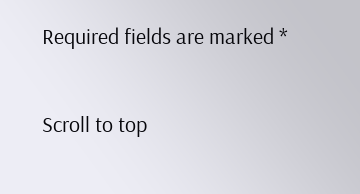Required fields are marked *

Scroll to top